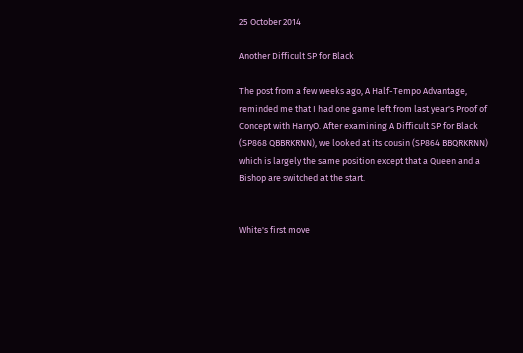25 October 2014

Another Difficult SP for Black

The post from a few weeks ago, A Half-Tempo Advantage, reminded me that I had one game left from last year's Proof of Concept with HarryO. After examining A Difficult SP for Black (SP868 QBBRKRNN), we looked at its cousin (SP864 BBQRKRNN) which is largely the same position except that a Queen and a Bishop are switched at the start.


White's first move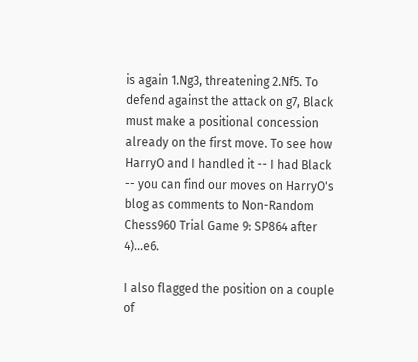is again 1.Ng3, threatening 2.Nf5. To defend against the attack on g7, Black must make a positional concession already on the first move. To see how HarryO and I handled it -- I had Black -- you can find our moves on HarryO's blog as comments to Non-Random Chess960 Trial Game 9: SP864 after 4)...e6.

I also flagged the position on a couple of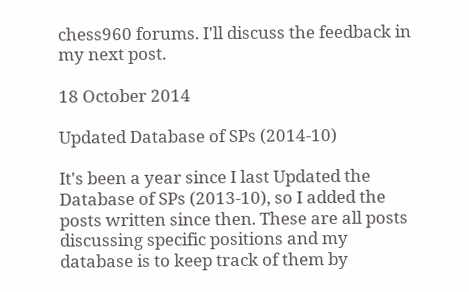chess960 forums. I'll discuss the feedback in my next post.

18 October 2014

Updated Database of SPs (2014-10)

It's been a year since I last Updated the Database of SPs (2013-10), so I added the posts written since then. These are all posts discussing specific positions and my database is to keep track of them by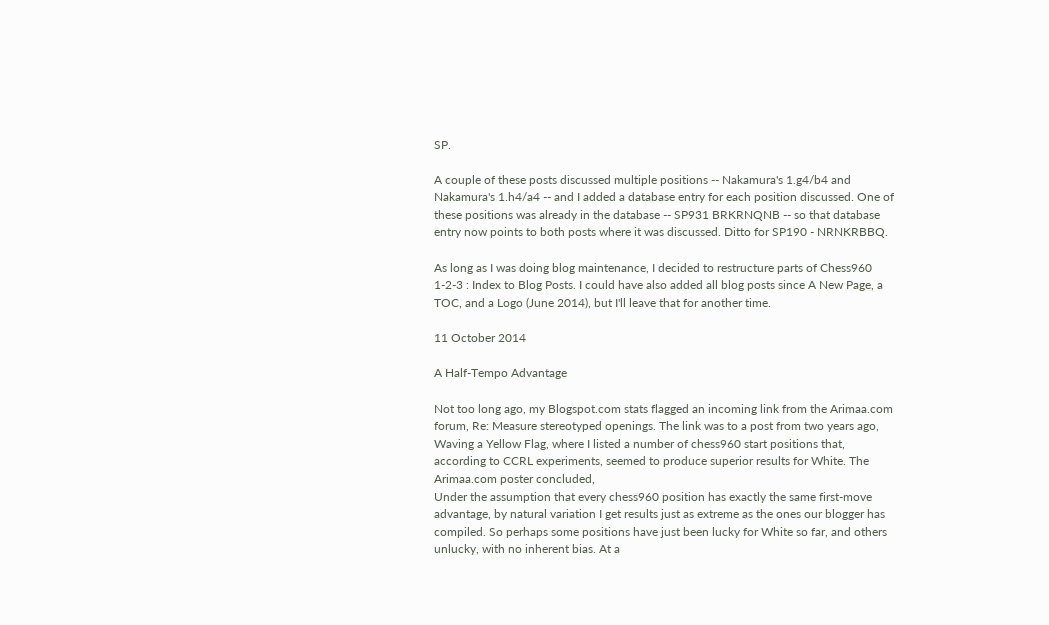SP.

A couple of these posts discussed multiple positions -- Nakamura's 1.g4/b4 and Nakamura's 1.h4/a4 -- and I added a database entry for each position discussed. One of these positions was already in the database -- SP931 BRKRNQNB -- so that database entry now points to both posts where it was discussed. Ditto for SP190 - NRNKRBBQ.

As long as I was doing blog maintenance, I decided to restructure parts of Chess960 1-2-3 : Index to Blog Posts. I could have also added all blog posts since A New Page, a TOC, and a Logo (June 2014), but I'll leave that for another time.

11 October 2014

A Half-Tempo Advantage

Not too long ago, my Blogspot.com stats flagged an incoming link from the Arimaa.com forum, Re: Measure stereotyped openings. The link was to a post from two years ago, Waving a Yellow Flag, where I listed a number of chess960 start positions that, according to CCRL experiments, seemed to produce superior results for White. The Arimaa.com poster concluded,
Under the assumption that every chess960 position has exactly the same first-move advantage, by natural variation I get results just as extreme as the ones our blogger has compiled. So perhaps some positions have just been lucky for White so far, and others unlucky, with no inherent bias. At a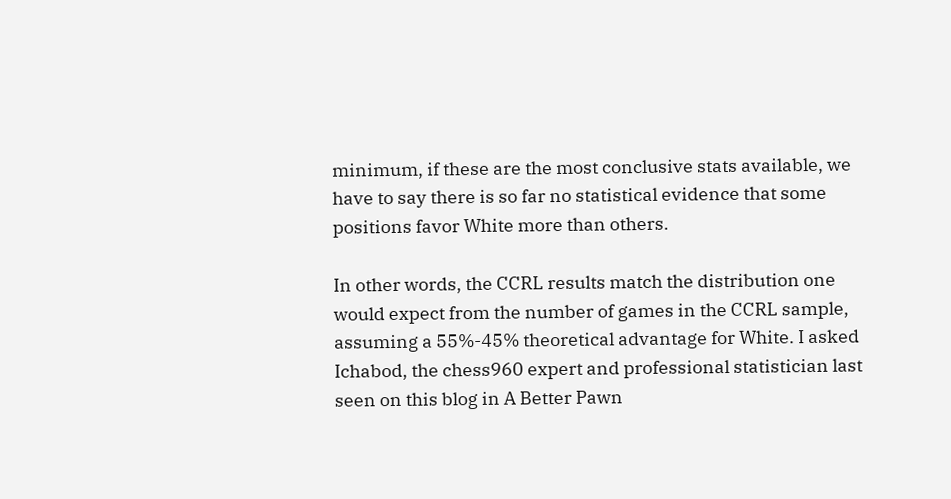minimum, if these are the most conclusive stats available, we have to say there is so far no statistical evidence that some positions favor White more than others.

In other words, the CCRL results match the distribution one would expect from the number of games in the CCRL sample, assuming a 55%-45% theoretical advantage for White. I asked Ichabod, the chess960 expert and professional statistician last seen on this blog in A Better Pawn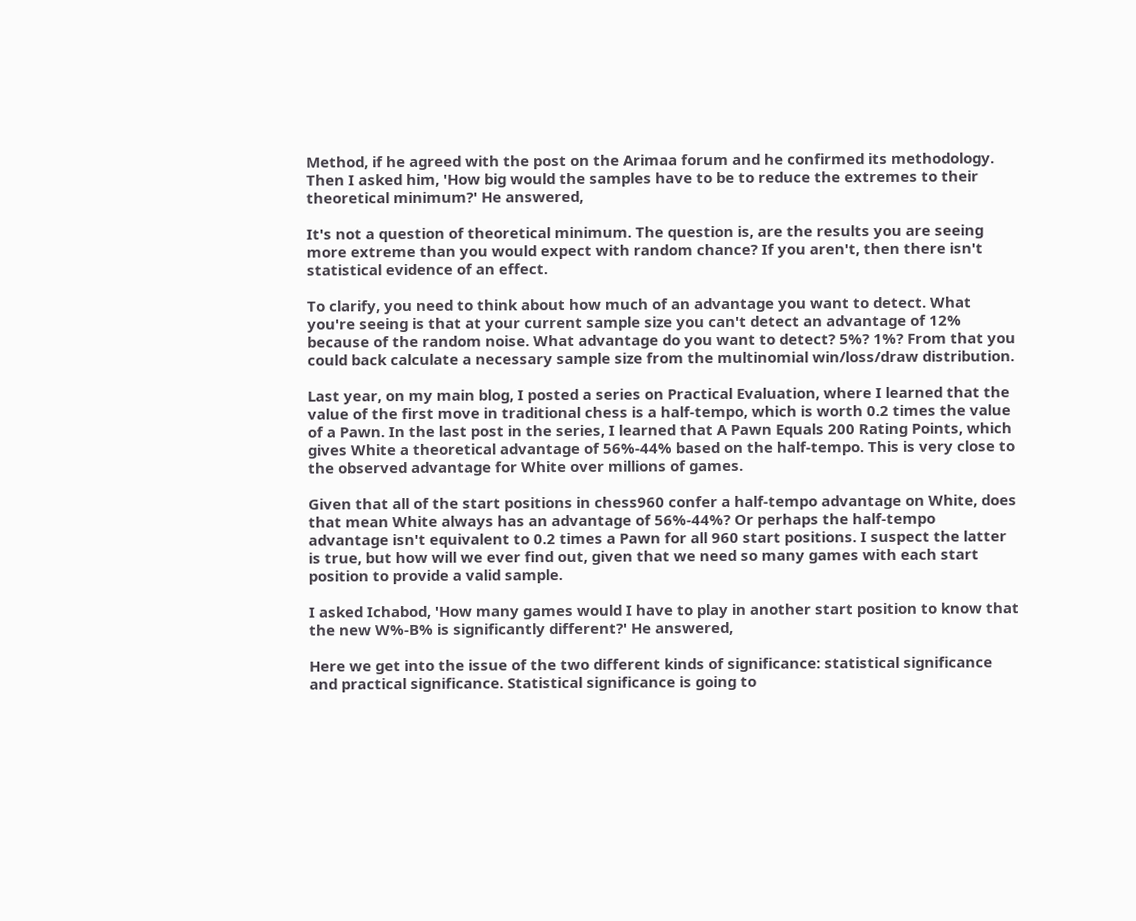Method, if he agreed with the post on the Arimaa forum and he confirmed its methodology. Then I asked him, 'How big would the samples have to be to reduce the extremes to their theoretical minimum?' He answered,

It's not a question of theoretical minimum. The question is, are the results you are seeing more extreme than you would expect with random chance? If you aren't, then there isn't statistical evidence of an effect.

To clarify, you need to think about how much of an advantage you want to detect. What you're seeing is that at your current sample size you can't detect an advantage of 12% because of the random noise. What advantage do you want to detect? 5%? 1%? From that you could back calculate a necessary sample size from the multinomial win/loss/draw distribution.

Last year, on my main blog, I posted a series on Practical Evaluation, where I learned that the value of the first move in traditional chess is a half-tempo, which is worth 0.2 times the value of a Pawn. In the last post in the series, I learned that A Pawn Equals 200 Rating Points, which gives White a theoretical advantage of 56%-44% based on the half-tempo. This is very close to the observed advantage for White over millions of games.

Given that all of the start positions in chess960 confer a half-tempo advantage on White, does that mean White always has an advantage of 56%-44%? Or perhaps the half-tempo advantage isn't equivalent to 0.2 times a Pawn for all 960 start positions. I suspect the latter is true, but how will we ever find out, given that we need so many games with each start position to provide a valid sample.

I asked Ichabod, 'How many games would I have to play in another start position to know that the new W%-B% is significantly different?' He answered,

Here we get into the issue of the two different kinds of significance: statistical significance and practical significance. Statistical significance is going to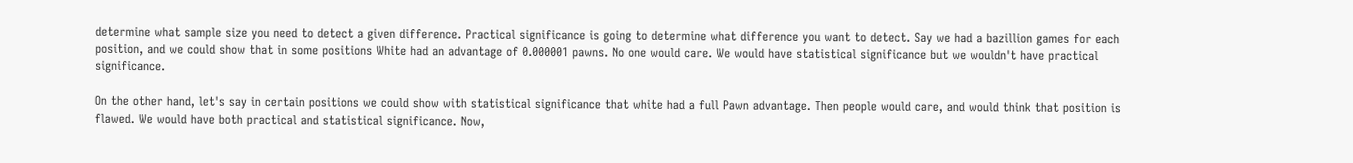determine what sample size you need to detect a given difference. Practical significance is going to determine what difference you want to detect. Say we had a bazillion games for each position, and we could show that in some positions White had an advantage of 0.000001 pawns. No one would care. We would have statistical significance but we wouldn't have practical significance.

On the other hand, let's say in certain positions we could show with statistical significance that white had a full Pawn advantage. Then people would care, and would think that position is flawed. We would have both practical and statistical significance. Now,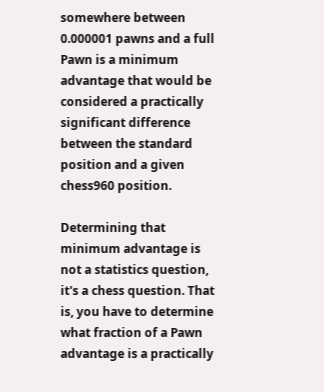somewhere between 0.000001 pawns and a full Pawn is a minimum advantage that would be considered a practically significant difference between the standard position and a given chess960 position.

Determining that minimum advantage is not a statistics question, it's a chess question. That is, you have to determine what fraction of a Pawn advantage is a practically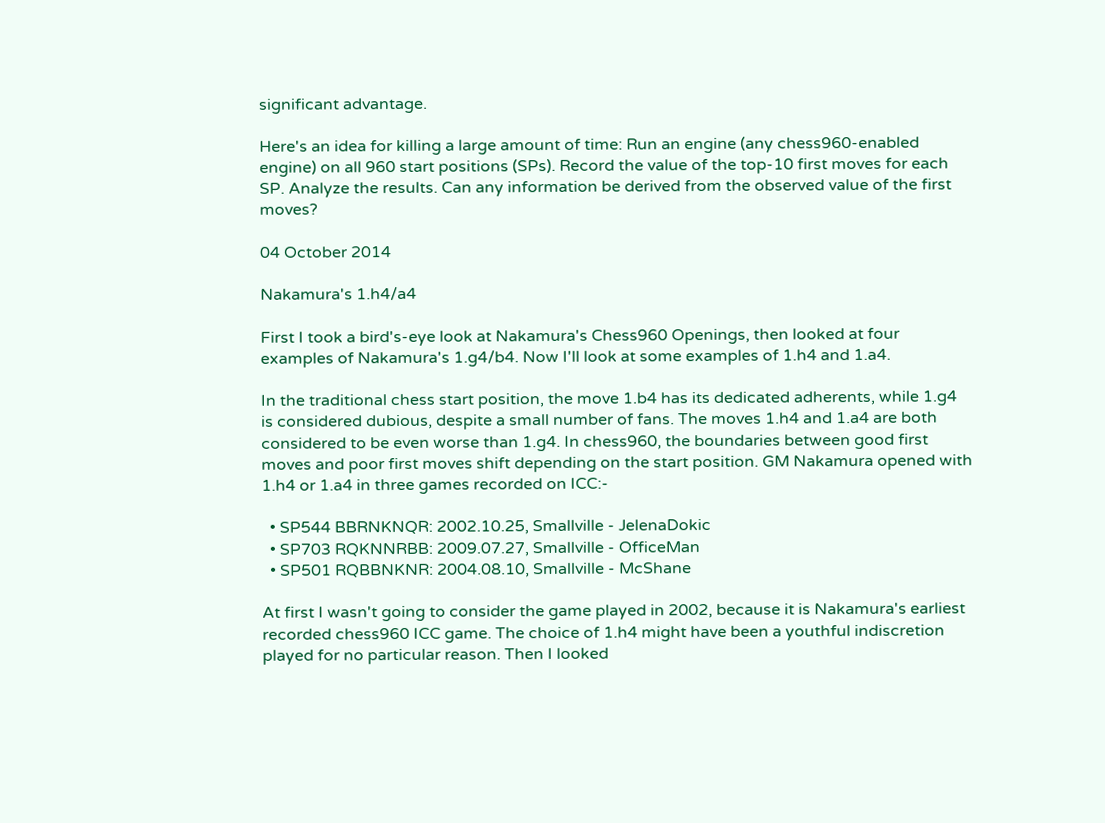significant advantage.

Here's an idea for killing a large amount of time: Run an engine (any chess960-enabled engine) on all 960 start positions (SPs). Record the value of the top-10 first moves for each SP. Analyze the results. Can any information be derived from the observed value of the first moves?

04 October 2014

Nakamura's 1.h4/a4

First I took a bird's-eye look at Nakamura's Chess960 Openings, then looked at four examples of Nakamura's 1.g4/b4. Now I'll look at some examples of 1.h4 and 1.a4.

In the traditional chess start position, the move 1.b4 has its dedicated adherents, while 1.g4 is considered dubious, despite a small number of fans. The moves 1.h4 and 1.a4 are both considered to be even worse than 1.g4. In chess960, the boundaries between good first moves and poor first moves shift depending on the start position. GM Nakamura opened with 1.h4 or 1.a4 in three games recorded on ICC:-

  • SP544 BBRNKNQR: 2002.10.25, Smallville - JelenaDokic
  • SP703 RQKNNRBB: 2009.07.27, Smallville - OfficeMan
  • SP501 RQBBNKNR: 2004.08.10, Smallville - McShane

At first I wasn't going to consider the game played in 2002, because it is Nakamura's earliest recorded chess960 ICC game. The choice of 1.h4 might have been a youthful indiscretion played for no particular reason. Then I looked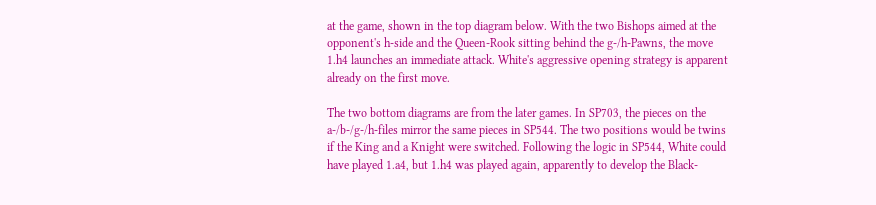at the game, shown in the top diagram below. With the two Bishops aimed at the opponent's h-side and the Queen-Rook sitting behind the g-/h-Pawns, the move 1.h4 launches an immediate attack. White's aggressive opening strategy is apparent already on the first move.

The two bottom diagrams are from the later games. In SP703, the pieces on the a-/b-/g-/h-files mirror the same pieces in SP544. The two positions would be twins if the King and a Knight were switched. Following the logic in SP544, White could have played 1.a4, but 1.h4 was played again, apparently to develop the Black-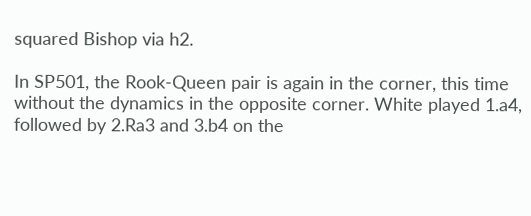squared Bishop via h2.

In SP501, the Rook-Queen pair is again in the corner, this time without the dynamics in the opposite corner. White played 1.a4, followed by 2.Ra3 and 3.b4 on the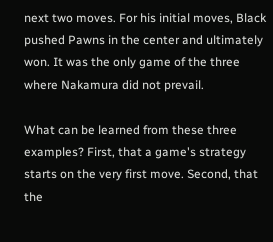next two moves. For his initial moves, Black pushed Pawns in the center and ultimately won. It was the only game of the three where Nakamura did not prevail.

What can be learned from these three examples? First, that a game's strategy starts on the very first move. Second, that the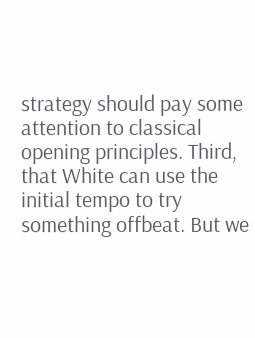strategy should pay some attention to classical opening principles. Third, that White can use the initial tempo to try something offbeat. But we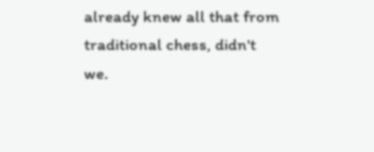already knew all that from traditional chess, didn't we.